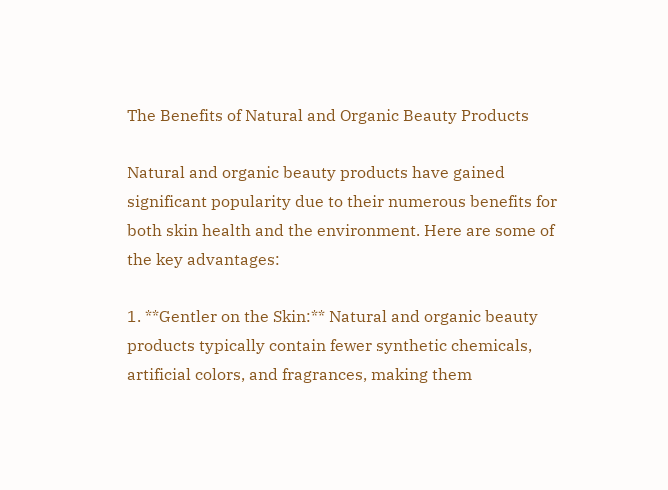The Benefits of Natural and Organic Beauty Products

Natural and organic beauty products have gained significant popularity due to their numerous benefits for both skin health and the environment. Here are some of the key advantages:

1. **Gentler on the Skin:** Natural and organic beauty products typically contain fewer synthetic chemicals, artificial colors, and fragrances, making them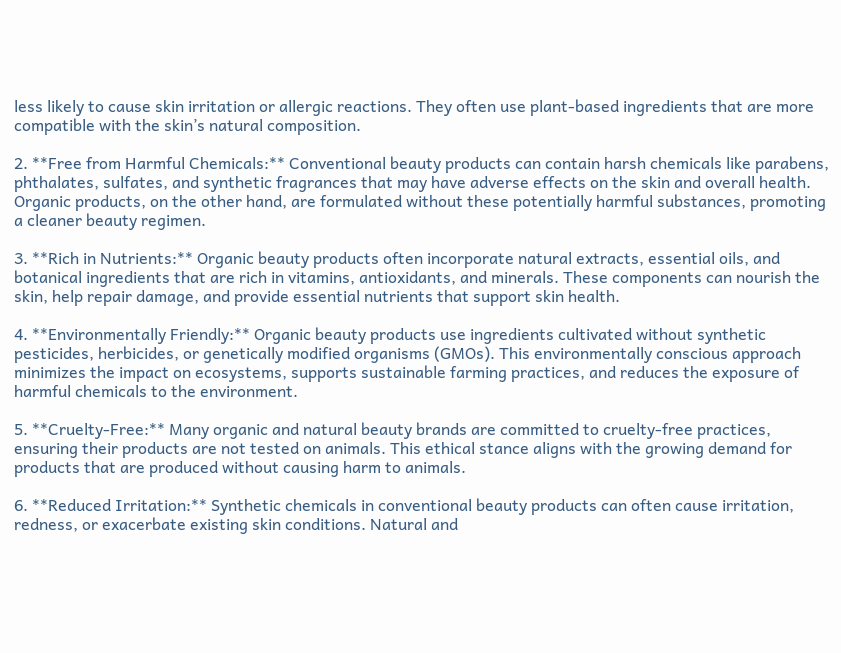less likely to cause skin irritation or allergic reactions. They often use plant-based ingredients that are more compatible with the skin’s natural composition.

2. **Free from Harmful Chemicals:** Conventional beauty products can contain harsh chemicals like parabens, phthalates, sulfates, and synthetic fragrances that may have adverse effects on the skin and overall health. Organic products, on the other hand, are formulated without these potentially harmful substances, promoting a cleaner beauty regimen.

3. **Rich in Nutrients:** Organic beauty products often incorporate natural extracts, essential oils, and botanical ingredients that are rich in vitamins, antioxidants, and minerals. These components can nourish the skin, help repair damage, and provide essential nutrients that support skin health.

4. **Environmentally Friendly:** Organic beauty products use ingredients cultivated without synthetic pesticides, herbicides, or genetically modified organisms (GMOs). This environmentally conscious approach minimizes the impact on ecosystems, supports sustainable farming practices, and reduces the exposure of harmful chemicals to the environment.

5. **Cruelty-Free:** Many organic and natural beauty brands are committed to cruelty-free practices, ensuring their products are not tested on animals. This ethical stance aligns with the growing demand for products that are produced without causing harm to animals.

6. **Reduced Irritation:** Synthetic chemicals in conventional beauty products can often cause irritation, redness, or exacerbate existing skin conditions. Natural and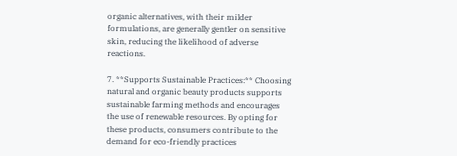organic alternatives, with their milder formulations, are generally gentler on sensitive skin, reducing the likelihood of adverse reactions.

7. **Supports Sustainable Practices:** Choosing natural and organic beauty products supports sustainable farming methods and encourages the use of renewable resources. By opting for these products, consumers contribute to the demand for eco-friendly practices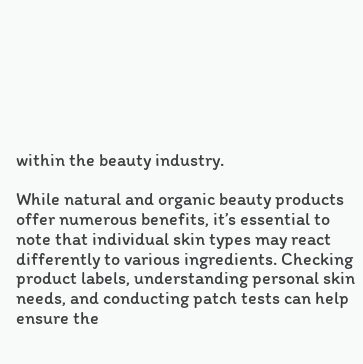within the beauty industry.

While natural and organic beauty products offer numerous benefits, it’s essential to note that individual skin types may react differently to various ingredients. Checking product labels, understanding personal skin needs, and conducting patch tests can help ensure the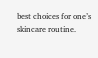best choices for one’s skincare routine.